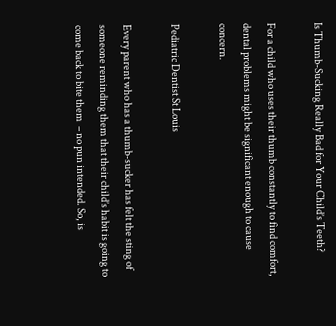Is Thumb-Sucking Really Bad for Your Child’s Teeth?

For a child who uses their thumb constantly to find comfort, dental problems might be significant enough to cause concern.

Pediatric Dentist St Louis

Every parent who has a thumb-sucker has felt the sting of someone reminding them that their child’s habit is going to come back to bite them  – no pun intended. So, is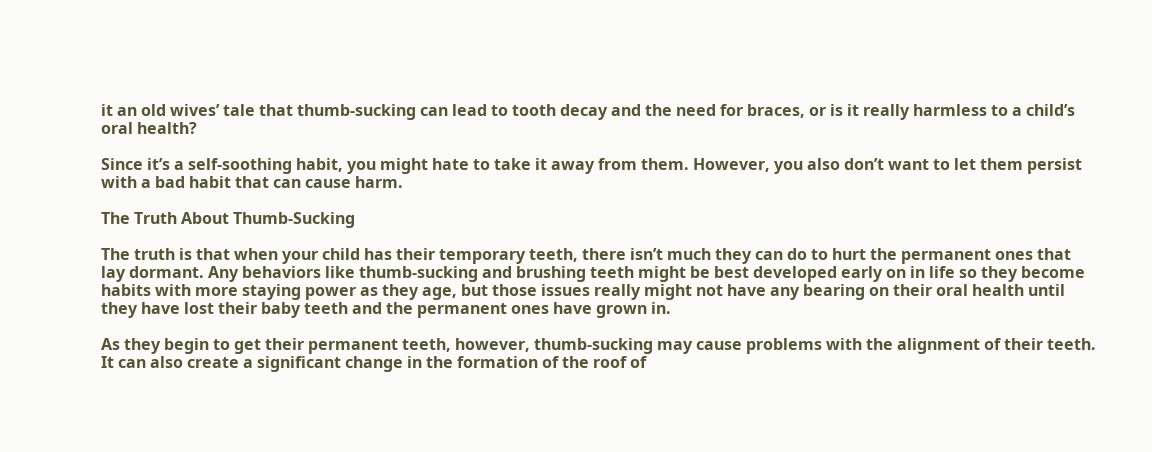it an old wives’ tale that thumb-sucking can lead to tooth decay and the need for braces, or is it really harmless to a child’s oral health?

Since it’s a self-soothing habit, you might hate to take it away from them. However, you also don’t want to let them persist with a bad habit that can cause harm.

The Truth About Thumb-Sucking

The truth is that when your child has their temporary teeth, there isn’t much they can do to hurt the permanent ones that lay dormant. Any behaviors like thumb-sucking and brushing teeth might be best developed early on in life so they become habits with more staying power as they age, but those issues really might not have any bearing on their oral health until they have lost their baby teeth and the permanent ones have grown in.

As they begin to get their permanent teeth, however, thumb-sucking may cause problems with the alignment of their teeth. It can also create a significant change in the formation of the roof of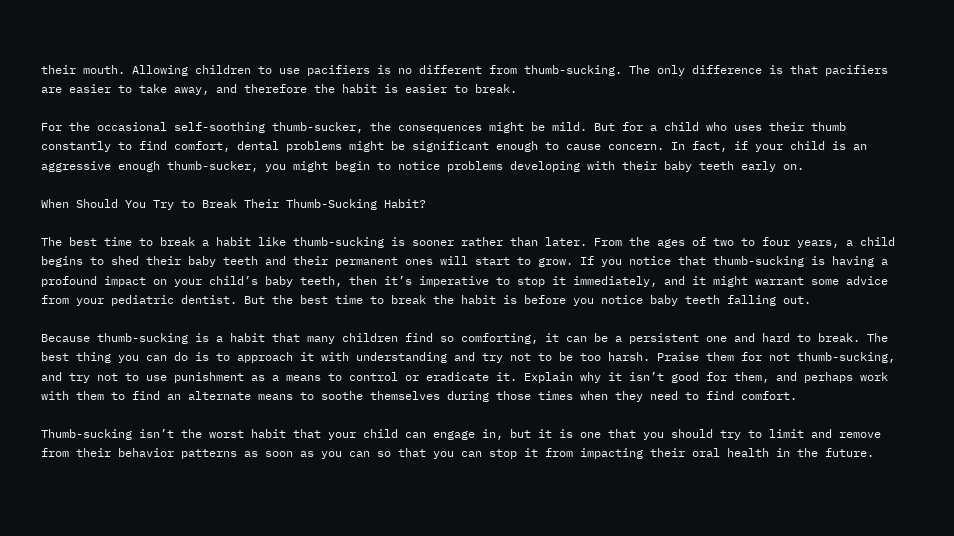their mouth. Allowing children to use pacifiers is no different from thumb-sucking. The only difference is that pacifiers are easier to take away, and therefore the habit is easier to break.

For the occasional self-soothing thumb-sucker, the consequences might be mild. But for a child who uses their thumb constantly to find comfort, dental problems might be significant enough to cause concern. In fact, if your child is an aggressive enough thumb-sucker, you might begin to notice problems developing with their baby teeth early on.

When Should You Try to Break Their Thumb-Sucking Habit?

The best time to break a habit like thumb-sucking is sooner rather than later. From the ages of two to four years, a child begins to shed their baby teeth and their permanent ones will start to grow. If you notice that thumb-sucking is having a profound impact on your child’s baby teeth, then it’s imperative to stop it immediately, and it might warrant some advice from your pediatric dentist. But the best time to break the habit is before you notice baby teeth falling out.

Because thumb-sucking is a habit that many children find so comforting, it can be a persistent one and hard to break. The best thing you can do is to approach it with understanding and try not to be too harsh. Praise them for not thumb-sucking, and try not to use punishment as a means to control or eradicate it. Explain why it isn’t good for them, and perhaps work with them to find an alternate means to soothe themselves during those times when they need to find comfort.

Thumb-sucking isn’t the worst habit that your child can engage in, but it is one that you should try to limit and remove from their behavior patterns as soon as you can so that you can stop it from impacting their oral health in the future.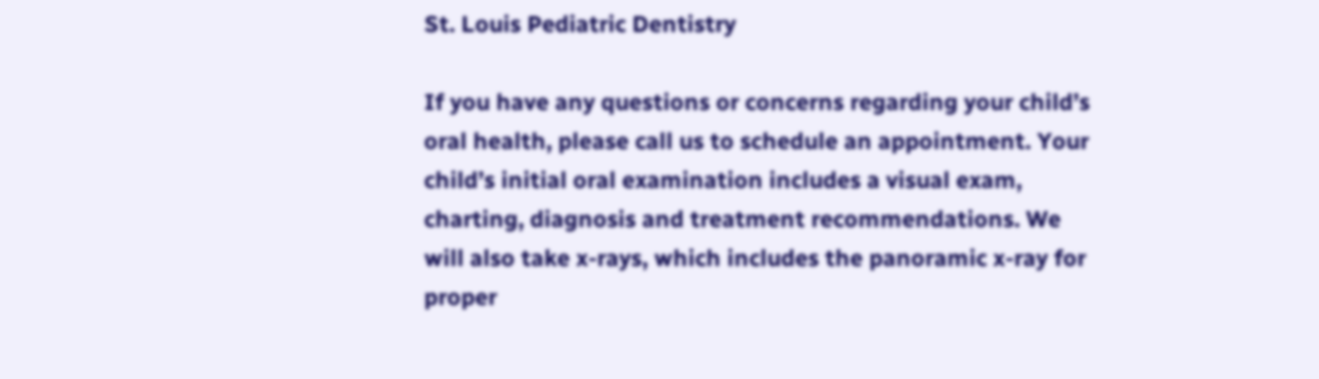St. Louis Pediatric Dentistry

If you have any questions or concerns regarding your child’s oral health, please call us to schedule an appointment. Your child’s initial oral examination includes a visual exam, charting, diagnosis and treatment recommendations. We will also take x-rays, which includes the panoramic x-ray for proper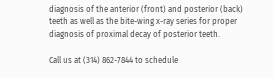diagnosis of the anterior (front) and posterior (back) teeth as well as the bite-wing x-ray series for proper diagnosis of proximal decay of posterior teeth.

Call us at (314) 862-7844 to schedule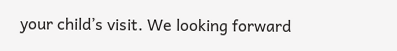your child’s visit. We looking forward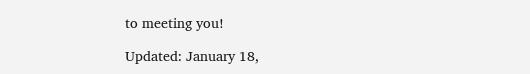to meeting you!

Updated: January 18,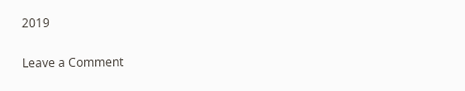2019

Leave a Comment